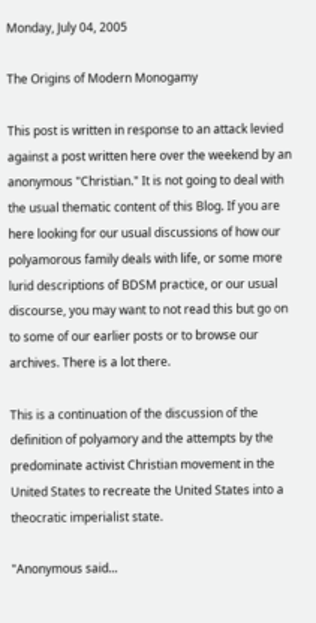Monday, July 04, 2005

The Origins of Modern Monogamy

This post is written in response to an attack levied against a post written here over the weekend by an anonymous "Christian." It is not going to deal with the usual thematic content of this Blog. If you are here looking for our usual discussions of how our polyamorous family deals with life, or some more lurid descriptions of BDSM practice, or our usual discourse, you may want to not read this but go on to some of our earlier posts or to browse our archives. There is a lot there.

This is a continuation of the discussion of the definition of polyamory and the attempts by the predominate activist Christian movement in the United States to recreate the United States into a theocratic imperialist state.

"Anonymous said...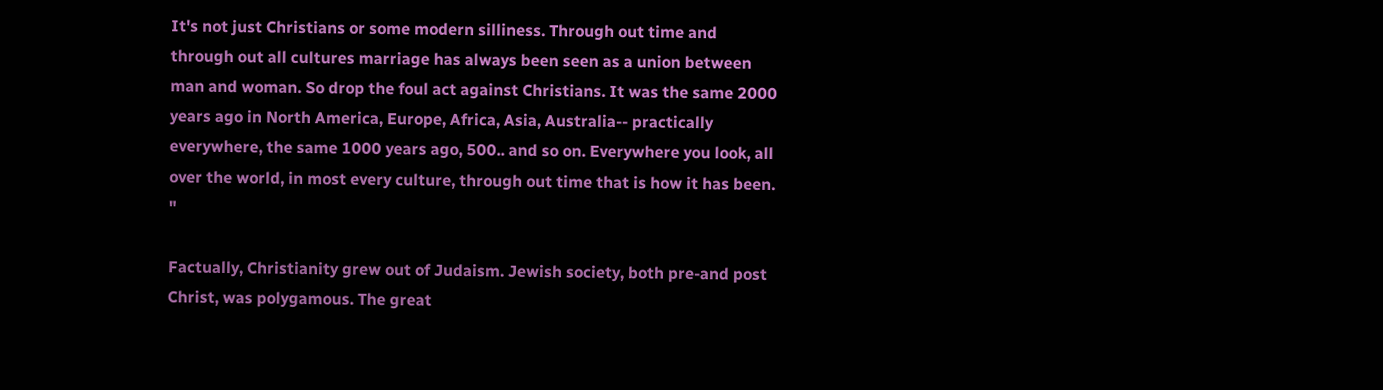It's not just Christians or some modern silliness. Through out time and through out all cultures marriage has always been seen as a union between man and woman. So drop the foul act against Christians. It was the same 2000 years ago in North America, Europe, Africa, Asia, Australia-- practically everywhere, the same 1000 years ago, 500.. and so on. Everywhere you look, all over the world, in most every culture, through out time that is how it has been. "

Factually, Christianity grew out of Judaism. Jewish society, both pre-and post Christ, was polygamous. The great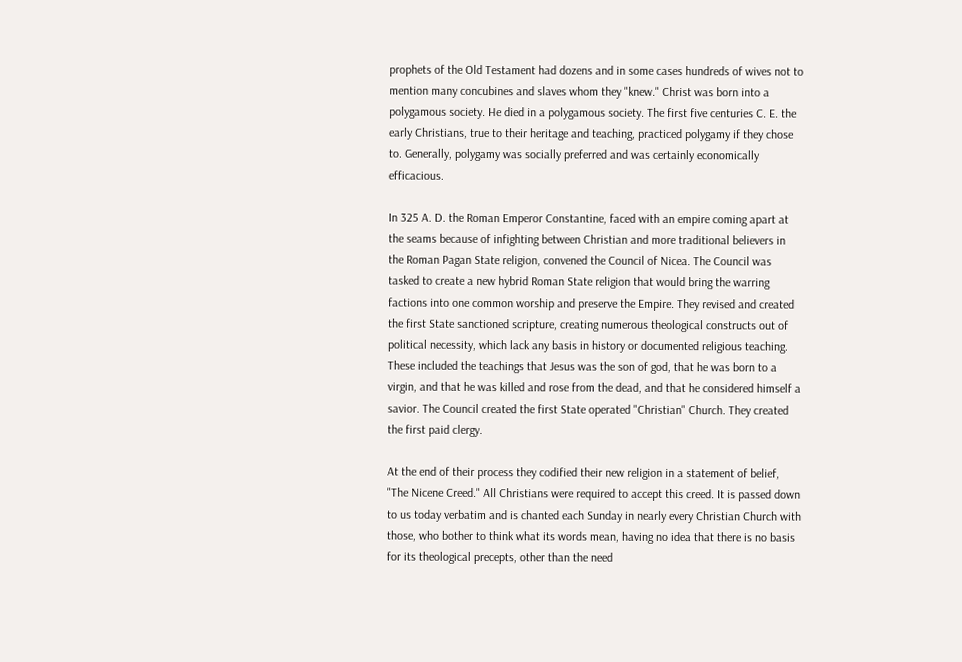prophets of the Old Testament had dozens and in some cases hundreds of wives not to mention many concubines and slaves whom they "knew." Christ was born into a polygamous society. He died in a polygamous society. The first five centuries C. E. the early Christians, true to their heritage and teaching, practiced polygamy if they chose to. Generally, polygamy was socially preferred and was certainly economically efficacious.

In 325 A. D. the Roman Emperor Constantine, faced with an empire coming apart at the seams because of infighting between Christian and more traditional believers in the Roman Pagan State religion, convened the Council of Nicea. The Council was tasked to create a new hybrid Roman State religion that would bring the warring factions into one common worship and preserve the Empire. They revised and created the first State sanctioned scripture, creating numerous theological constructs out of political necessity, which lack any basis in history or documented religious teaching. These included the teachings that Jesus was the son of god, that he was born to a virgin, and that he was killed and rose from the dead, and that he considered himself a savior. The Council created the first State operated "Christian" Church. They created the first paid clergy.

At the end of their process they codified their new religion in a statement of belief, "The Nicene Creed." All Christians were required to accept this creed. It is passed down to us today verbatim and is chanted each Sunday in nearly every Christian Church with those, who bother to think what its words mean, having no idea that there is no basis for its theological precepts, other than the need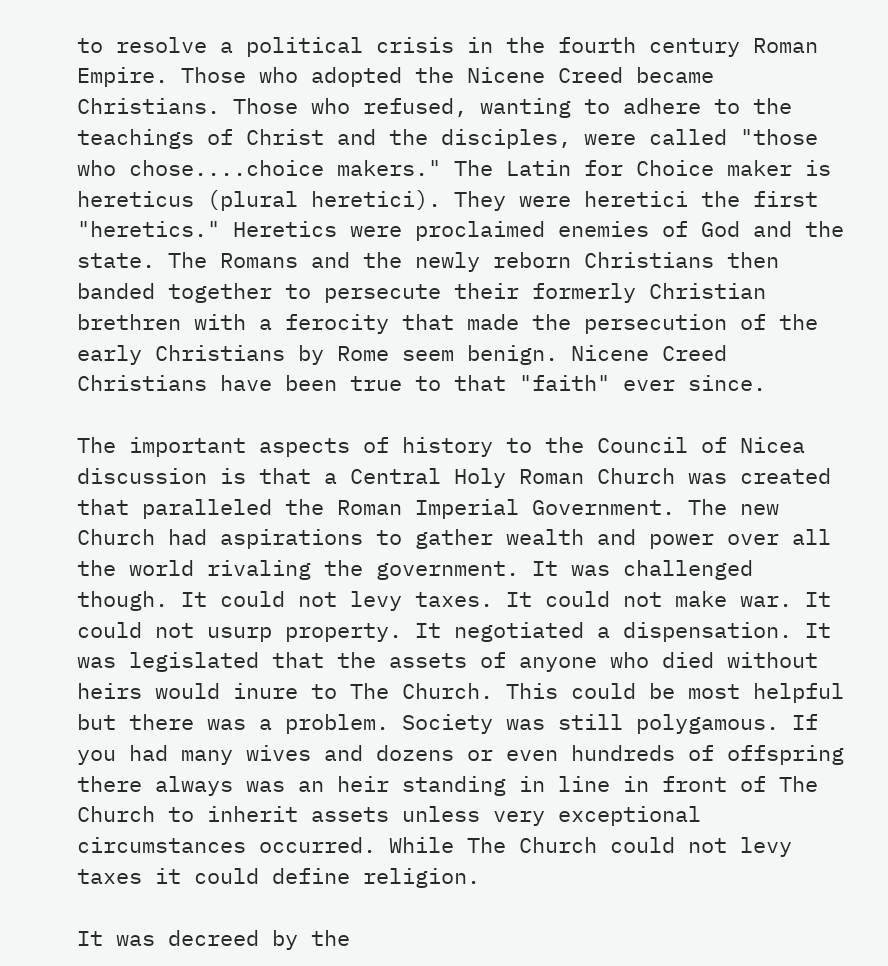to resolve a political crisis in the fourth century Roman Empire. Those who adopted the Nicene Creed became Christians. Those who refused, wanting to adhere to the teachings of Christ and the disciples, were called "those who chose....choice makers." The Latin for Choice maker is hereticus (plural heretici). They were heretici the first "heretics." Heretics were proclaimed enemies of God and the state. The Romans and the newly reborn Christians then banded together to persecute their formerly Christian brethren with a ferocity that made the persecution of the early Christians by Rome seem benign. Nicene Creed Christians have been true to that "faith" ever since.

The important aspects of history to the Council of Nicea discussion is that a Central Holy Roman Church was created that paralleled the Roman Imperial Government. The new Church had aspirations to gather wealth and power over all the world rivaling the government. It was challenged though. It could not levy taxes. It could not make war. It could not usurp property. It negotiated a dispensation. It was legislated that the assets of anyone who died without heirs would inure to The Church. This could be most helpful but there was a problem. Society was still polygamous. If you had many wives and dozens or even hundreds of offspring there always was an heir standing in line in front of The Church to inherit assets unless very exceptional circumstances occurred. While The Church could not levy taxes it could define religion.

It was decreed by the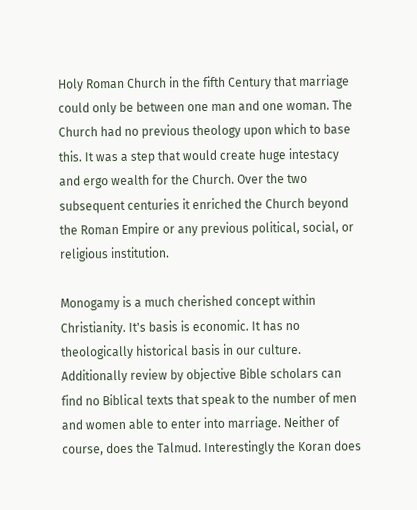Holy Roman Church in the fifth Century that marriage could only be between one man and one woman. The Church had no previous theology upon which to base this. It was a step that would create huge intestacy and ergo wealth for the Church. Over the two subsequent centuries it enriched the Church beyond the Roman Empire or any previous political, social, or religious institution.

Monogamy is a much cherished concept within Christianity. It's basis is economic. It has no theologically historical basis in our culture. Additionally review by objective Bible scholars can find no Biblical texts that speak to the number of men and women able to enter into marriage. Neither of course, does the Talmud. Interestingly the Koran does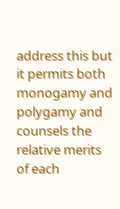address this but it permits both monogamy and polygamy and counsels the relative merits of each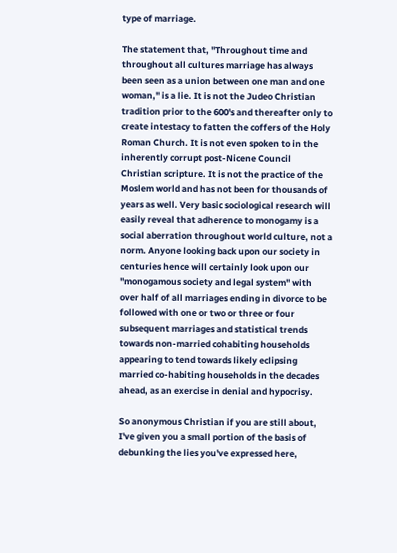type of marriage.

The statement that, "Throughout time and throughout all cultures marriage has always been seen as a union between one man and one woman," is a lie. It is not the Judeo Christian tradition prior to the 600's and thereafter only to create intestacy to fatten the coffers of the Holy Roman Church. It is not even spoken to in the inherently corrupt post-Nicene Council Christian scripture. It is not the practice of the Moslem world and has not been for thousands of years as well. Very basic sociological research will easily reveal that adherence to monogamy is a social aberration throughout world culture, not a norm. Anyone looking back upon our society in centuries hence will certainly look upon our "monogamous society and legal system" with over half of all marriages ending in divorce to be followed with one or two or three or four subsequent marriages and statistical trends towards non-married cohabiting households appearing to tend towards likely eclipsing married co-habiting households in the decades ahead, as an exercise in denial and hypocrisy.

So anonymous Christian if you are still about, I've given you a small portion of the basis of debunking the lies you've expressed here,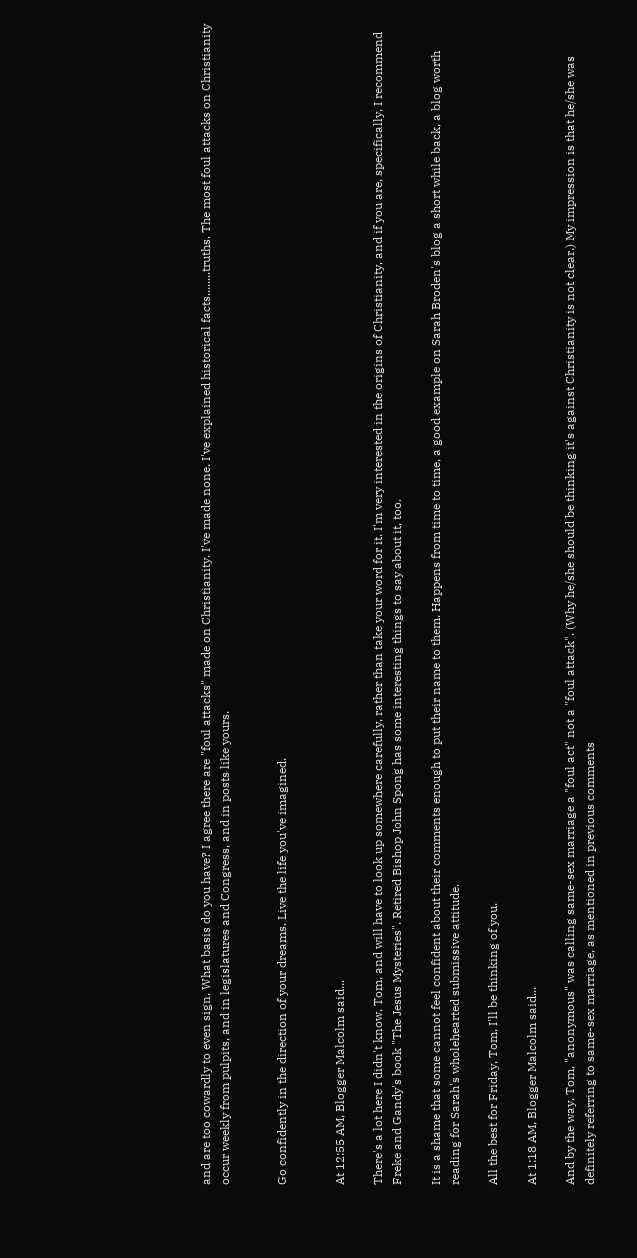and are too cowardly to even sign. What basis do you have? I agree there are "foul attacks" made on Christianity. I've made none. I've explained historical facts........truths. The most foul attacks on Christianity occur weekly from pulpits, and in legislatures and Congress, and in posts like yours.


Go confidently in the direction of your dreams. Live the life you've imagined.


At 12:55 AM, Blogger Malcolm said...

There's a lot here I didn't know, Tom, and will have to look up somewhere carefully, rather than take your word for it. I'm very interested in the origins of Christianity, and if you are, specifically, I recommend Freke and Gandy's book "The Jesus Mysteries". Retired Bishop John Spong has some interesting things to say about it, too.

It is a shame that some cannot feel confident about their comments enough to put their name to them. Happens from time to time, a good example on Sarah Broden's blog a short while back, a blog worth reading for Sarah's wholehearted submissive attitude.

All the best for Friday, Tom, I'll be thinking of you.

At 1:18 AM, Blogger Malcolm said...

And by the way, Tom, "anonymous" was calling same-sex marriage a "foul act" not a "foul attack". (Why he/she should be thinking it's against Christianity is not clear.) My impression is that he/she was definitely referring to same-sex marriage, as mentioned in previous comments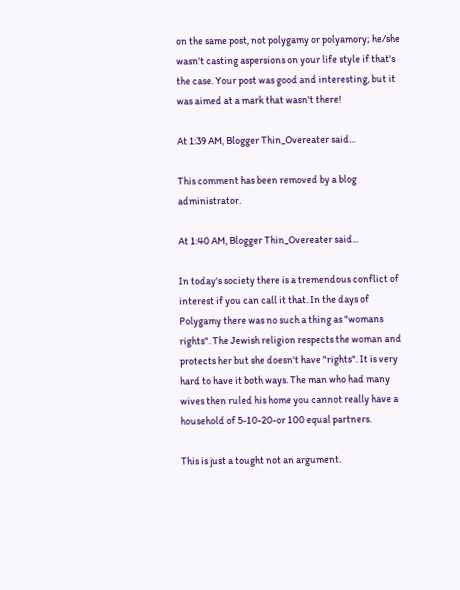on the same post, not polygamy or polyamory; he/she wasn't casting aspersions on your life style if that's the case. Your post was good and interesting, but it was aimed at a mark that wasn't there!

At 1:39 AM, Blogger Thin_Overeater said...

This comment has been removed by a blog administrator.

At 1:40 AM, Blogger Thin_Overeater said...

In today's society there is a tremendous conflict of interest if you can call it that. In the days of Polygamy there was no such a thing as "womans rights". The Jewish religion respects the woman and protects her but she doesn't have "rights". It is very hard to have it both ways. The man who had many wives then ruled his home you cannot really have a household of 5-10-20-or 100 equal partners.

This is just a tought not an argument.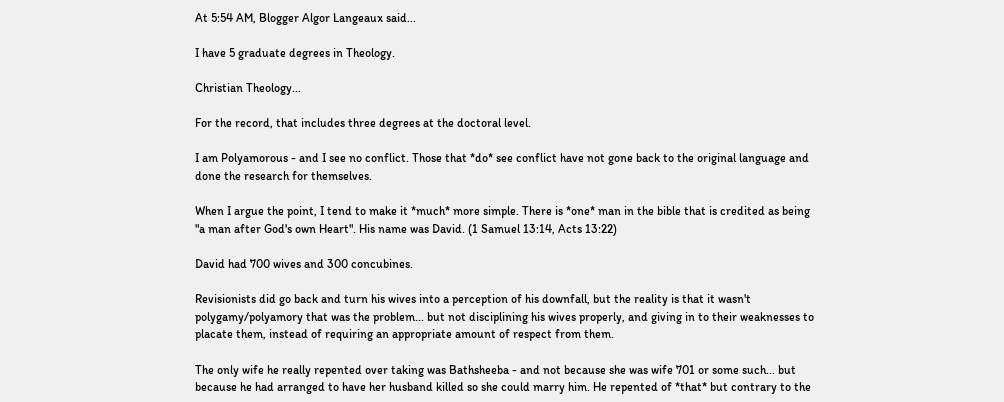At 5:54 AM, Blogger Algor Langeaux said...

I have 5 graduate degrees in Theology.

Christian Theology...

For the record, that includes three degrees at the doctoral level.

I am Polyamorous - and I see no conflict. Those that *do* see conflict have not gone back to the original language and done the research for themselves.

When I argue the point, I tend to make it *much* more simple. There is *one* man in the bible that is credited as being "a man after God's own Heart". His name was David. (1 Samuel 13:14, Acts 13:22)

David had 700 wives and 300 concubines.

Revisionists did go back and turn his wives into a perception of his downfall, but the reality is that it wasn't polygamy/polyamory that was the problem... but not disciplining his wives properly, and giving in to their weaknesses to placate them, instead of requiring an appropriate amount of respect from them.

The only wife he really repented over taking was Bathsheeba - and not because she was wife 701 or some such... but because he had arranged to have her husband killed so she could marry him. He repented of *that* but contrary to the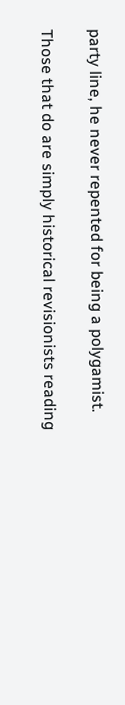party line, he never repented for being a polygamist.

Those that do are simply historical revisionists reading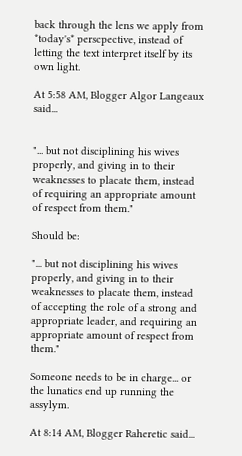back through the lens we apply from *today's* perscpective, instead of letting the text interpret itself by its own light.

At 5:58 AM, Blogger Algor Langeaux said...


"... but not disciplining his wives properly, and giving in to their weaknesses to placate them, instead of requiring an appropriate amount of respect from them."

Should be:

"... but not disciplining his wives properly, and giving in to their weaknesses to placate them, instead of accepting the role of a strong and appropriate leader, and requiring an appropriate amount of respect from them."

Someone needs to be in charge... or the lunatics end up running the assylym.

At 8:14 AM, Blogger Raheretic said...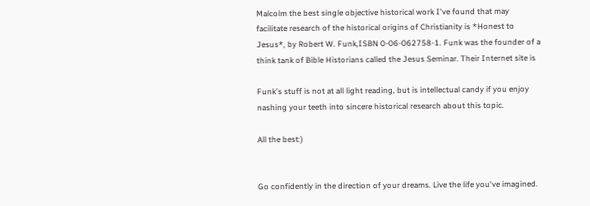Malcolm the best single objective historical work I've found that may facilitate research of the historical origins of Christianity is *Honest to Jesus*, by Robert W. Funk,ISBN 0-06-062758-1. Funk was the founder of a think tank of Bible Historians called the Jesus Seminar. Their Internet site is

Funk's stuff is not at all light reading, but is intellectual candy if you enjoy nashing your teeth into sincere historical research about this topic.

All the best:)


Go confidently in the direction of your dreams. Live the life you've imagined.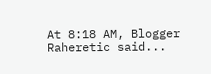At 8:18 AM, Blogger Raheretic said...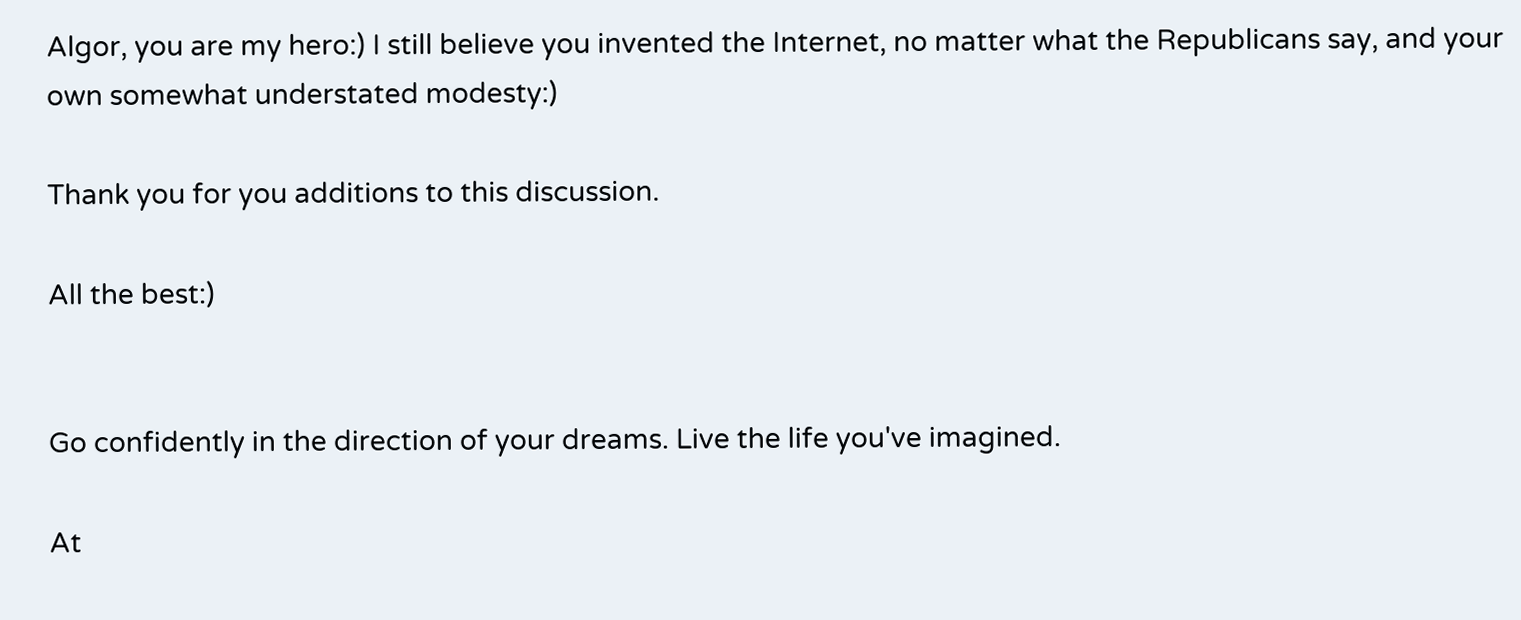Algor, you are my hero:) I still believe you invented the Internet, no matter what the Republicans say, and your own somewhat understated modesty:)

Thank you for you additions to this discussion.

All the best:)


Go confidently in the direction of your dreams. Live the life you've imagined.

At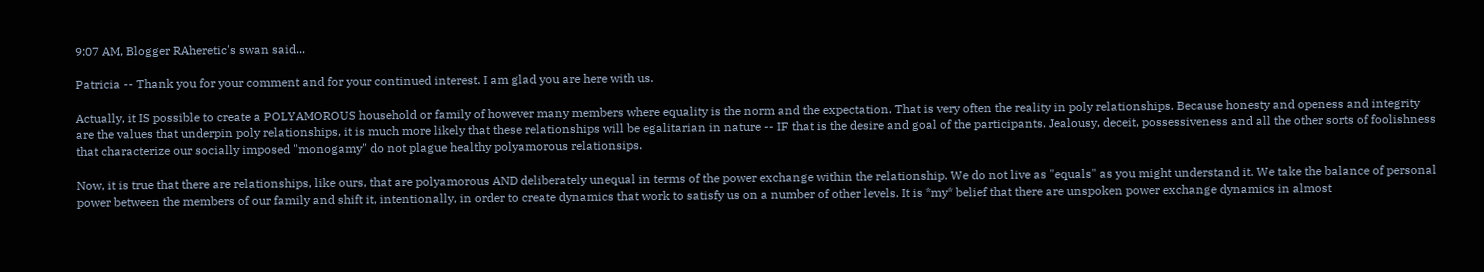9:07 AM, Blogger RAheretic's swan said...

Patricia -- Thank you for your comment and for your continued interest. I am glad you are here with us.

Actually, it IS possible to create a POLYAMOROUS household or family of however many members where equality is the norm and the expectation. That is very often the reality in poly relationships. Because honesty and openess and integrity are the values that underpin poly relationships, it is much more likely that these relationships will be egalitarian in nature -- IF that is the desire and goal of the participants. Jealousy, deceit, possessiveness and all the other sorts of foolishness that characterize our socially imposed "monogamy" do not plague healthy polyamorous relationsips.

Now, it is true that there are relationships, like ours, that are polyamorous AND deliberately unequal in terms of the power exchange within the relationship. We do not live as "equals" as you might understand it. We take the balance of personal power between the members of our family and shift it, intentionally, in order to create dynamics that work to satisfy us on a number of other levels. It is *my* belief that there are unspoken power exchange dynamics in almost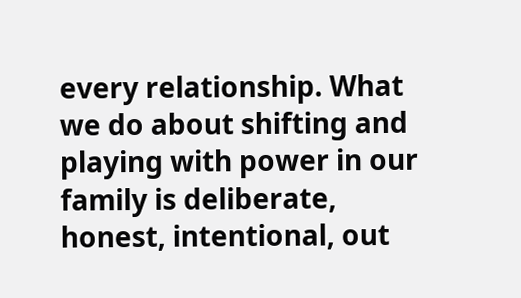every relationship. What we do about shifting and playing with power in our family is deliberate, honest, intentional, out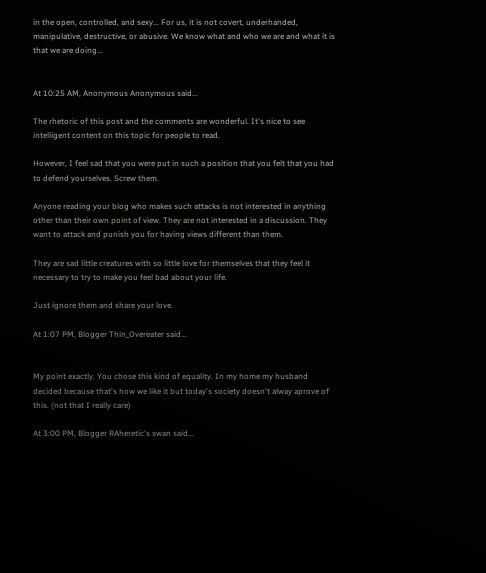in the open, controlled, and sexy... For us, it is not covert, underhanded, manipulative, destructive, or abusive. We know what and who we are and what it is that we are doing...


At 10:25 AM, Anonymous Anonymous said...

The rhetoric of this post and the comments are wonderful. It's nice to see intelligent content on this topic for people to read.

However, I feel sad that you were put in such a position that you felt that you had to defend yourselves. Screw them.

Anyone reading your blog who makes such attacks is not interested in anything other than their own point of view. They are not interested in a discussion. They want to attack and punish you for having views different than them.

They are sad little creatures with so little love for themselves that they feel it necessary to try to make you feel bad about your life.

Just ignore them and share your love.

At 1:07 PM, Blogger Thin_Overeater said...


My point exactly. You chose this kind of equality. In my home my husband decided because that's how we like it but today's society doesn't alway aprove of this. (not that I really care)

At 3:00 PM, Blogger RAheretic's swan said...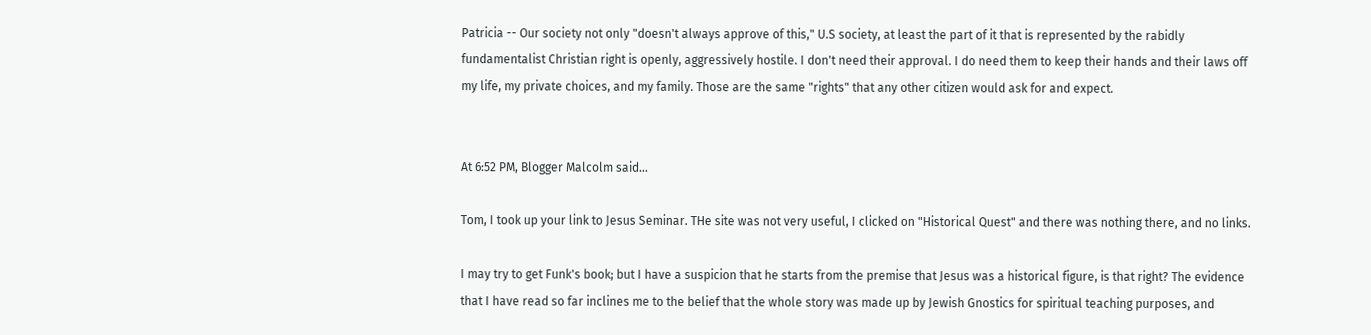Patricia -- Our society not only "doesn't always approve of this," U.S society, at least the part of it that is represented by the rabidly fundamentalist Christian right is openly, aggressively hostile. I don't need their approval. I do need them to keep their hands and their laws off my life, my private choices, and my family. Those are the same "rights" that any other citizen would ask for and expect.


At 6:52 PM, Blogger Malcolm said...

Tom, I took up your link to Jesus Seminar. THe site was not very useful, I clicked on "Historical Quest" and there was nothing there, and no links.

I may try to get Funk's book; but I have a suspicion that he starts from the premise that Jesus was a historical figure, is that right? The evidence that I have read so far inclines me to the belief that the whole story was made up by Jewish Gnostics for spiritual teaching purposes, and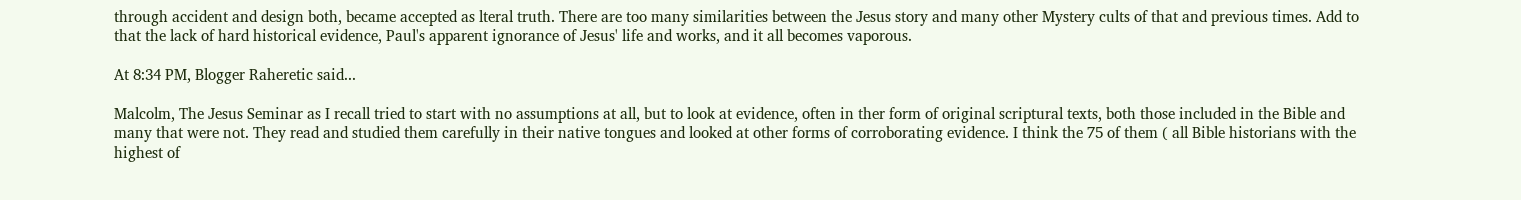through accident and design both, became accepted as lteral truth. There are too many similarities between the Jesus story and many other Mystery cults of that and previous times. Add to that the lack of hard historical evidence, Paul's apparent ignorance of Jesus' life and works, and it all becomes vaporous.

At 8:34 PM, Blogger Raheretic said...

Malcolm, The Jesus Seminar as I recall tried to start with no assumptions at all, but to look at evidence, often in ther form of original scriptural texts, both those included in the Bible and many that were not. They read and studied them carefully in their native tongues and looked at other forms of corroborating evidence. I think the 75 of them ( all Bible historians with the highest of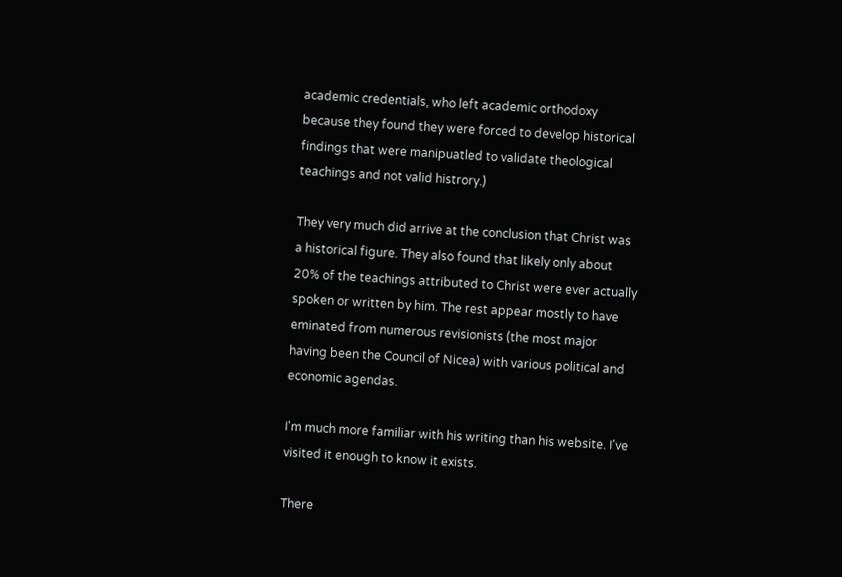academic credentials, who left academic orthodoxy because they found they were forced to develop historical findings that were manipuatled to validate theological teachings and not valid histrory.)

They very much did arrive at the conclusion that Christ was a historical figure. They also found that likely only about 20% of the teachings attributed to Christ were ever actually spoken or written by him. The rest appear mostly to have eminated from numerous revisionists (the most major having been the Council of Nicea) with various political and economic agendas.

I'm much more familiar with his writing than his website. I've visited it enough to know it exists.

There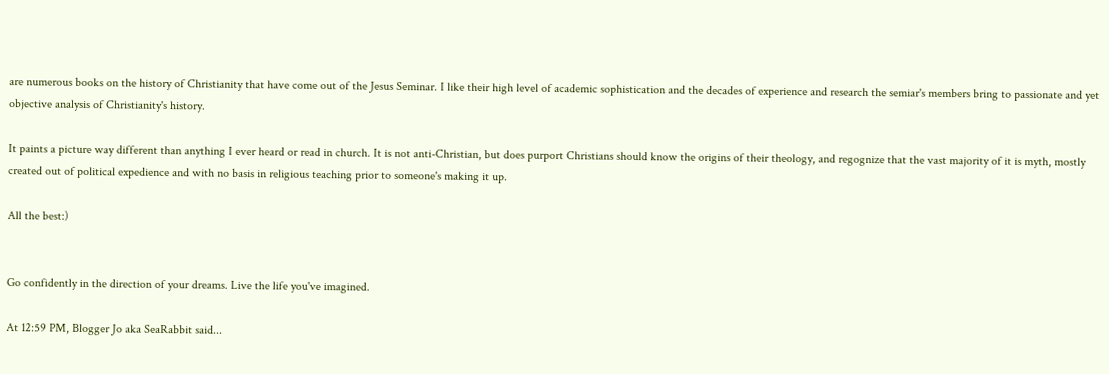are numerous books on the history of Christianity that have come out of the Jesus Seminar. I like their high level of academic sophistication and the decades of experience and research the semiar's members bring to passionate and yet objective analysis of Christianity's history.

It paints a picture way different than anything I ever heard or read in church. It is not anti-Christian, but does purport Christians should know the origins of their theology, and regognize that the vast majority of it is myth, mostly created out of political expedience and with no basis in religious teaching prior to someone's making it up.

All the best:)


Go confidently in the direction of your dreams. Live the life you've imagined.

At 12:59 PM, Blogger Jo aka SeaRabbit said...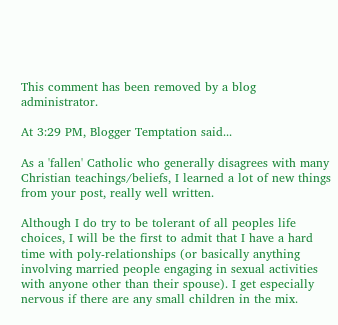This comment has been removed by a blog administrator.

At 3:29 PM, Blogger Temptation said...

As a 'fallen' Catholic who generally disagrees with many Christian teachings/beliefs, I learned a lot of new things from your post, really well written.

Although I do try to be tolerant of all peoples life choices, I will be the first to admit that I have a hard time with poly-relationships (or basically anything involving married people engaging in sexual activities with anyone other than their spouse). I get especially nervous if there are any small children in the mix.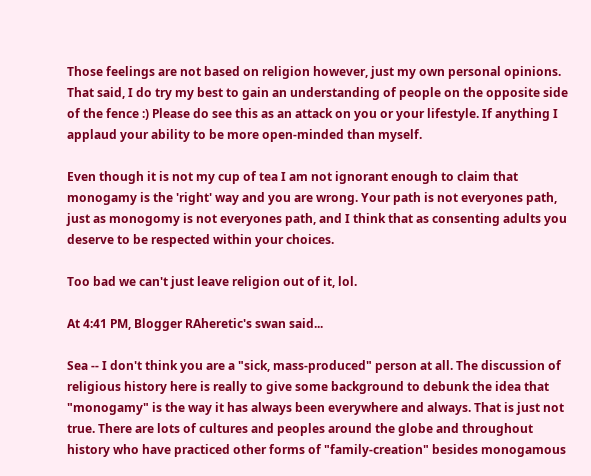Those feelings are not based on religion however, just my own personal opinions. That said, I do try my best to gain an understanding of people on the opposite side of the fence :) Please do see this as an attack on you or your lifestyle. If anything I applaud your ability to be more open-minded than myself.

Even though it is not my cup of tea I am not ignorant enough to claim that monogamy is the 'right' way and you are wrong. Your path is not everyones path, just as monogomy is not everyones path, and I think that as consenting adults you deserve to be respected within your choices.

Too bad we can't just leave religion out of it, lol.

At 4:41 PM, Blogger RAheretic's swan said...

Sea -- I don't think you are a "sick, mass-produced" person at all. The discussion of religious history here is really to give some background to debunk the idea that "monogamy" is the way it has always been everywhere and always. That is just not true. There are lots of cultures and peoples around the globe and throughout history who have practiced other forms of "family-creation" besides monogamous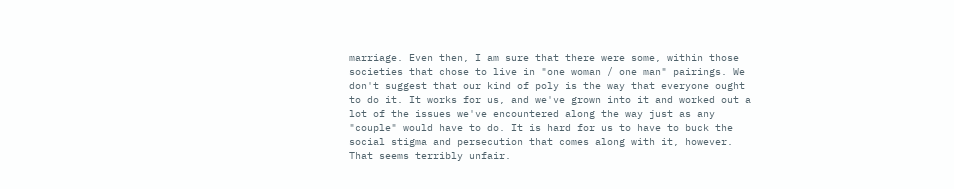marriage. Even then, I am sure that there were some, within those societies that chose to live in "one woman / one man" pairings. We don't suggest that our kind of poly is the way that everyone ought to do it. It works for us, and we've grown into it and worked out a lot of the issues we've encountered along the way just as any "couple" would have to do. It is hard for us to have to buck the social stigma and persecution that comes along with it, however. That seems terribly unfair.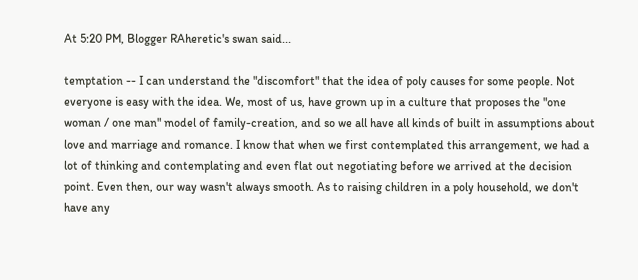At 5:20 PM, Blogger RAheretic's swan said...

temptation -- I can understand the "discomfort" that the idea of poly causes for some people. Not everyone is easy with the idea. We, most of us, have grown up in a culture that proposes the "one woman / one man" model of family-creation, and so we all have all kinds of built in assumptions about love and marriage and romance. I know that when we first contemplated this arrangement, we had a lot of thinking and contemplating and even flat out negotiating before we arrived at the decision point. Even then, our way wasn't always smooth. As to raising children in a poly household, we don't have any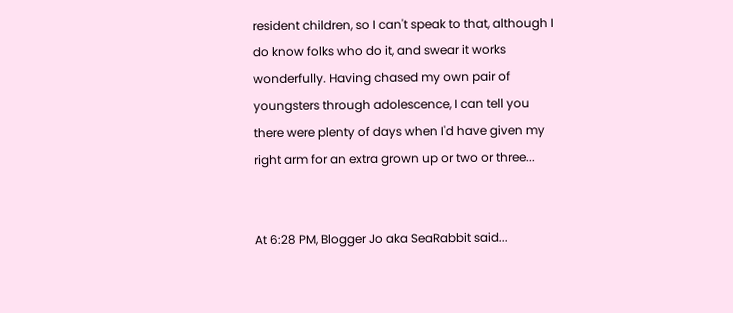resident children, so I can't speak to that, although I do know folks who do it, and swear it works wonderfully. Having chased my own pair of youngsters through adolescence, I can tell you there were plenty of days when I'd have given my right arm for an extra grown up or two or three...


At 6:28 PM, Blogger Jo aka SeaRabbit said...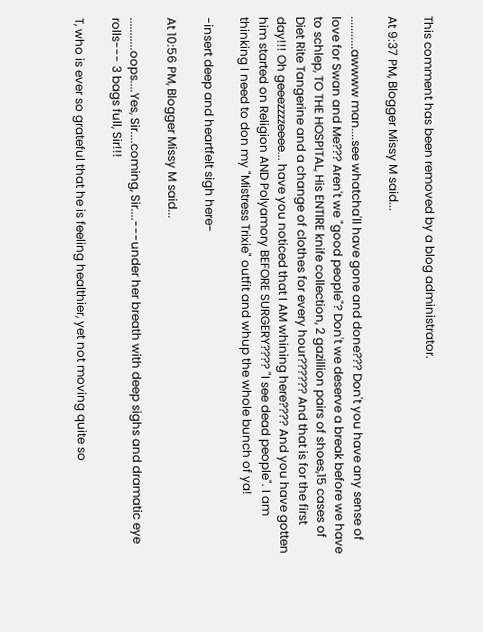This comment has been removed by a blog administrator.

At 9:37 PM, Blogger Missy M said...

...........awwww man....see whatcha'll have gone and done??? Don't you have any sense of love for Swan and Me??? Aren't we "good people"? Don't we deserve a break before we have to schlep, TO THE HOSPITAL, His ENTIRE knife collection, 2 gazillion pairs of shoes,15 cases of Diet Rite Tangerine and a change of clothes for every hour?????? And that is for the first day!!! Oh geeezzzzeeee... have you noticed that I AM whining here???? And you have gotten him started on Religion AND Polyamory BEFORE SURGERY???? "I see dead people". I am thinking I need to don my "Mistress Trixie" outfit and whup the whole bunch of ya!

-insert deep and heartfelt sigh here-

At 10:56 PM, Blogger Missy M said...

...........oops....Yes, Sir....coming, Sir....---under her breath with deep sighs and dramatic eye rolls--- 3 bags full, Sir!!!

T, who is ever so grateful that he is feeling healthier, yet not moving quite so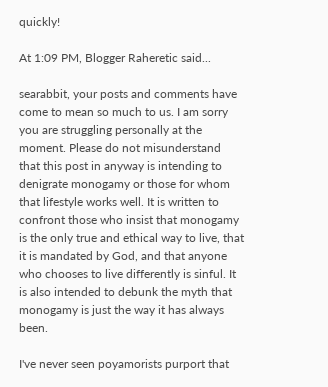quickly!

At 1:09 PM, Blogger Raheretic said...

searabbit, your posts and comments have come to mean so much to us. I am sorry you are struggling personally at the moment. Please do not misunderstand that this post in anyway is intending to denigrate monogamy or those for whom that lifestyle works well. It is written to confront those who insist that monogamy is the only true and ethical way to live, that it is mandated by God, and that anyone who chooses to live differently is sinful. It is also intended to debunk the myth that monogamy is just the way it has always been.

I've never seen poyamorists purport that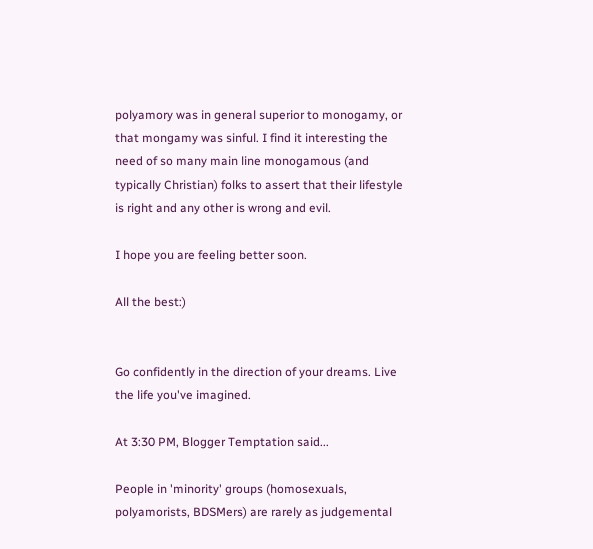polyamory was in general superior to monogamy, or that mongamy was sinful. I find it interesting the need of so many main line monogamous (and typically Christian) folks to assert that their lifestyle is right and any other is wrong and evil.

I hope you are feeling better soon.

All the best:)


Go confidently in the direction of your dreams. Live the life you've imagined.

At 3:30 PM, Blogger Temptation said...

People in 'minority' groups (homosexuals, polyamorists, BDSMers) are rarely as judgemental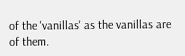of the 'vanillas' as the vanillas are of them.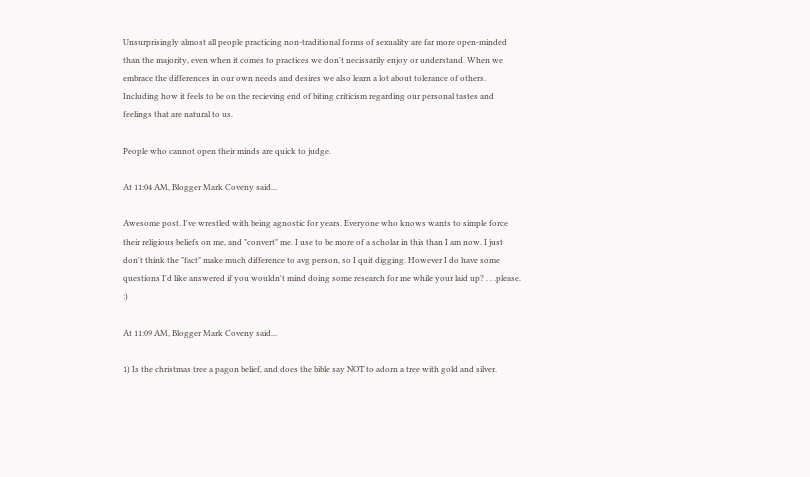Unsurprisingly almost all people practicing non-traditional forms of sexuality are far more open-minded than the majority, even when it comes to practices we don't necissarily enjoy or understand. When we embrace the differences in our own needs and desires we also learn a lot about tolerance of others. Including how it feels to be on the recieving end of biting criticism regarding our personal tastes and feelings that are natural to us.

People who cannot open their minds are quick to judge.

At 11:04 AM, Blogger Mark Coveny said...

Awesome post. I've wrestled with being agnostic for years. Everyone who knows wants to simple force their religious beliefs on me, and "convert" me. I use to be more of a scholar in this than I am now. I just don't think the "fact" make much difference to avg person, so I quit digging. However I do have some questions I'd like answered if you wouldn't mind doing some research for me while your laid up? . . .please. :)

At 11:09 AM, Blogger Mark Coveny said...

1) Is the christmas tree a pagon belief, and does the bible say NOT to adorn a tree with gold and silver.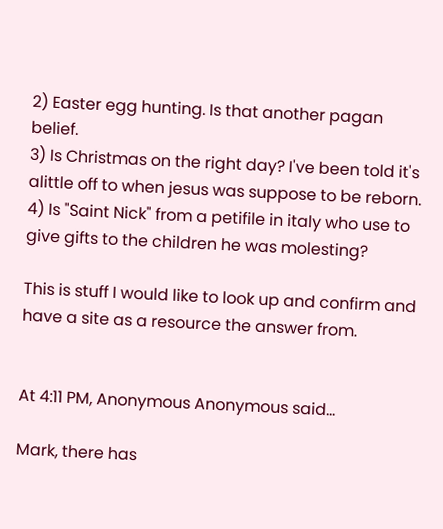2) Easter egg hunting. Is that another pagan belief.
3) Is Christmas on the right day? I've been told it's alittle off to when jesus was suppose to be reborn.
4) Is "Saint Nick" from a petifile in italy who use to give gifts to the children he was molesting?

This is stuff I would like to look up and confirm and have a site as a resource the answer from.


At 4:11 PM, Anonymous Anonymous said...

Mark, there has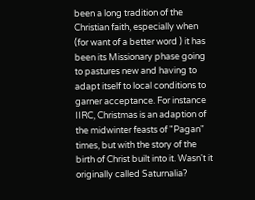been a long tradition of the Christian faith, especially when (for want of a better word ) it has been its Missionary phase going to pastures new and having to adapt itself to local conditions to garner acceptance. For instance IIRC, Christmas is an adaption of the midwinter feasts of "Pagan" times, but with the story of the birth of Christ built into it. Wasn't it originally called Saturnalia?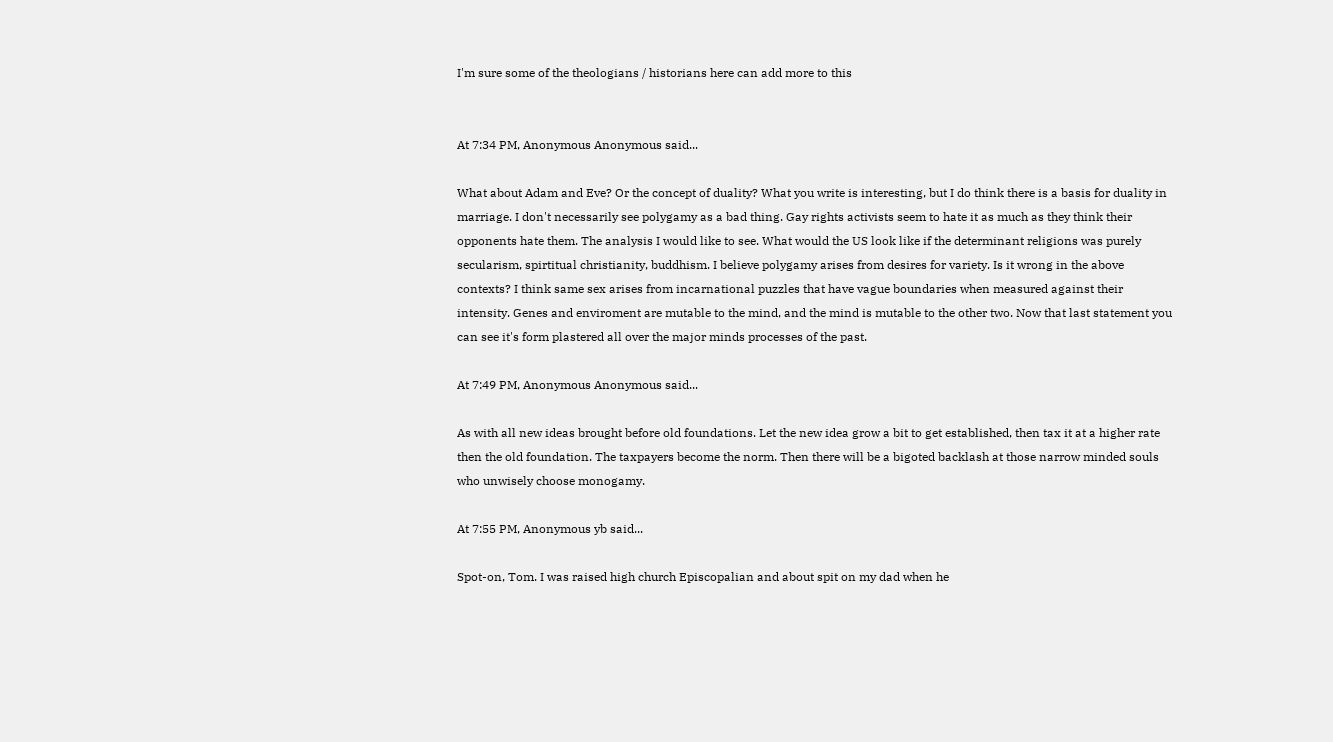I'm sure some of the theologians / historians here can add more to this


At 7:34 PM, Anonymous Anonymous said...

What about Adam and Eve? Or the concept of duality? What you write is interesting, but I do think there is a basis for duality in marriage. I don't necessarily see polygamy as a bad thing. Gay rights activists seem to hate it as much as they think their opponents hate them. The analysis I would like to see. What would the US look like if the determinant religions was purely secularism, spirtitual christianity, buddhism. I believe polygamy arises from desires for variety. Is it wrong in the above contexts? I think same sex arises from incarnational puzzles that have vague boundaries when measured against their intensity. Genes and enviroment are mutable to the mind, and the mind is mutable to the other two. Now that last statement you can see it's form plastered all over the major minds processes of the past.

At 7:49 PM, Anonymous Anonymous said...

As with all new ideas brought before old foundations. Let the new idea grow a bit to get established, then tax it at a higher rate then the old foundation. The taxpayers become the norm. Then there will be a bigoted backlash at those narrow minded souls who unwisely choose monogamy.

At 7:55 PM, Anonymous yb said...

Spot-on, Tom. I was raised high church Episcopalian and about spit on my dad when he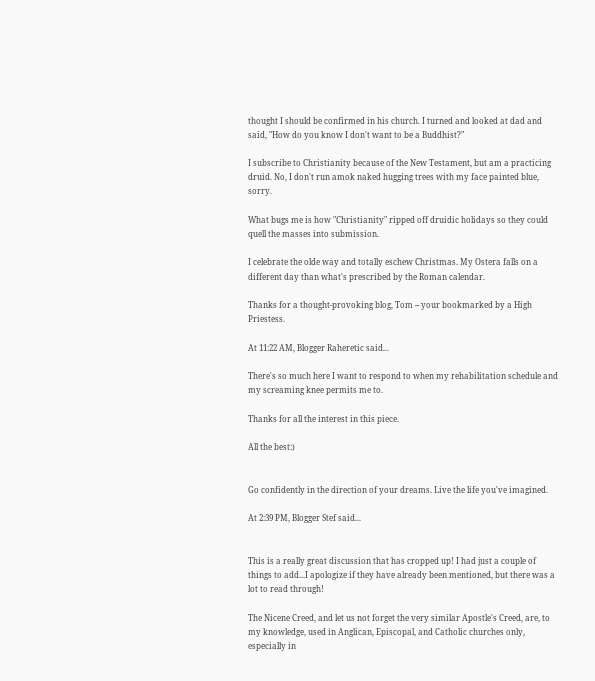thought I should be confirmed in his church. I turned and looked at dad and said, "How do you know I don't want to be a Buddhist?"

I subscribe to Christianity because of the New Testament, but am a practicing druid. No, I don't run amok naked hugging trees with my face painted blue, sorry.

What bugs me is how "Christianity" ripped off druidic holidays so they could quell the masses into submission.

I celebrate the olde way and totally eschew Christmas. My Ostera falls on a different day than what's prescribed by the Roman calendar.

Thanks for a thought-provoking blog, Tom -- your bookmarked by a High Priestess.

At 11:22 AM, Blogger Raheretic said...

There's so much here I want to respond to when my rehabilitation schedule and my screaming knee permits me to.

Thanks for all the interest in this piece.

All the best:)


Go confidently in the direction of your dreams. Live the life you've imagined.

At 2:39 PM, Blogger Stef said...


This is a really great discussion that has cropped up! I had just a couple of things to add...I apologize if they have already been mentioned, but there was a lot to read through!

The Nicene Creed, and let us not forget the very similar Apostle's Creed, are, to my knowledge, used in Anglican, Episcopal, and Catholic churches only, especially in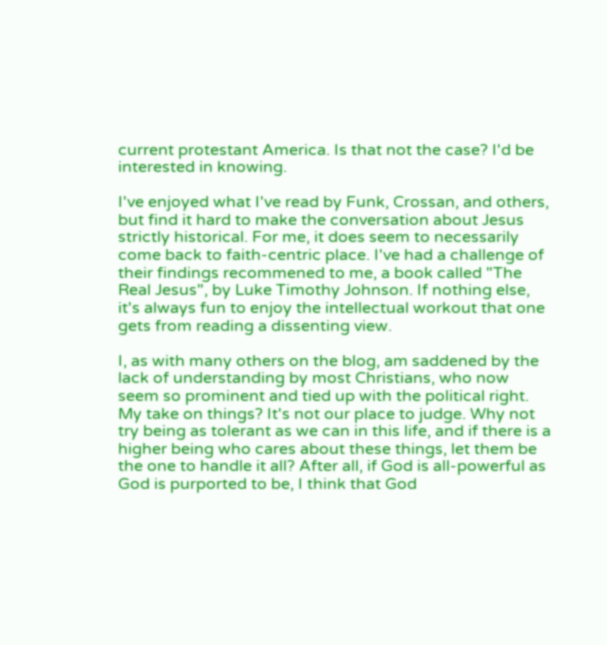current protestant America. Is that not the case? I'd be interested in knowing.

I've enjoyed what I've read by Funk, Crossan, and others, but find it hard to make the conversation about Jesus strictly historical. For me, it does seem to necessarily come back to faith-centric place. I've had a challenge of their findings recommened to me, a book called "The Real Jesus", by Luke Timothy Johnson. If nothing else, it's always fun to enjoy the intellectual workout that one gets from reading a dissenting view.

I, as with many others on the blog, am saddened by the lack of understanding by most Christians, who now seem so prominent and tied up with the political right. My take on things? It's not our place to judge. Why not try being as tolerant as we can in this life, and if there is a higher being who cares about these things, let them be the one to handle it all? After all, if God is all-powerful as God is purported to be, I think that God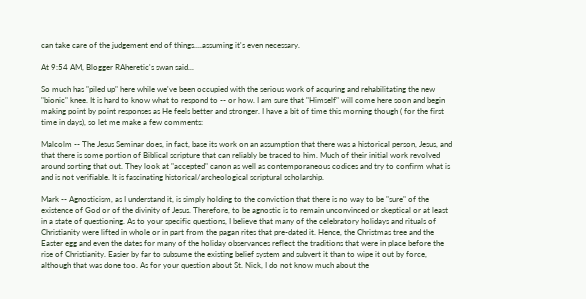can take care of the judgement end of things....assuming it's even necessary.

At 9:54 AM, Blogger RAheretic's swan said...

So much has "piled up" here while we've been occupied with the serious work of acquring and rehabilitating the new "bionic" knee. It is hard to know what to respond to -- or how. I am sure that "Himself" will come here soon and begin making point by point responses as He feels better and stronger. I have a bit of time this morning though ( for the first time in days), so let me make a few comments:

Malcolm -- The Jesus Seminar does, in fact, base its work on an assumption that there was a historical person, Jesus, and that there is some portion of Biblical scripture that can reliably be traced to him. Much of their initial work revolved around sorting that out. They look at "accepted" canon as well as contemporaneous codices and try to confirm what is and is not verifiable. It is fascinating historical/archeological scriptural scholarship.

Mark -- Agnosticism, as I understand it, is simply holding to the conviction that there is no way to be "sure" of the existence of God or of the divinity of Jesus. Therefore, to be agnostic is to remain unconvinced or skeptical or at least in a state of questioning. As to your specific questions, I believe that many of the celebratory holidays and rituals of Christianity were lifted in whole or in part from the pagan rites that pre-dated it. Hence, the Christmas tree and the Easter egg and even the dates for many of the holiday observances reflect the traditions that were in place before the rise of Christianity. Easier by far to subsume the existing belief system and subvert it than to wipe it out by force, although that was done too. As for your question about St. Nick, I do not know much about the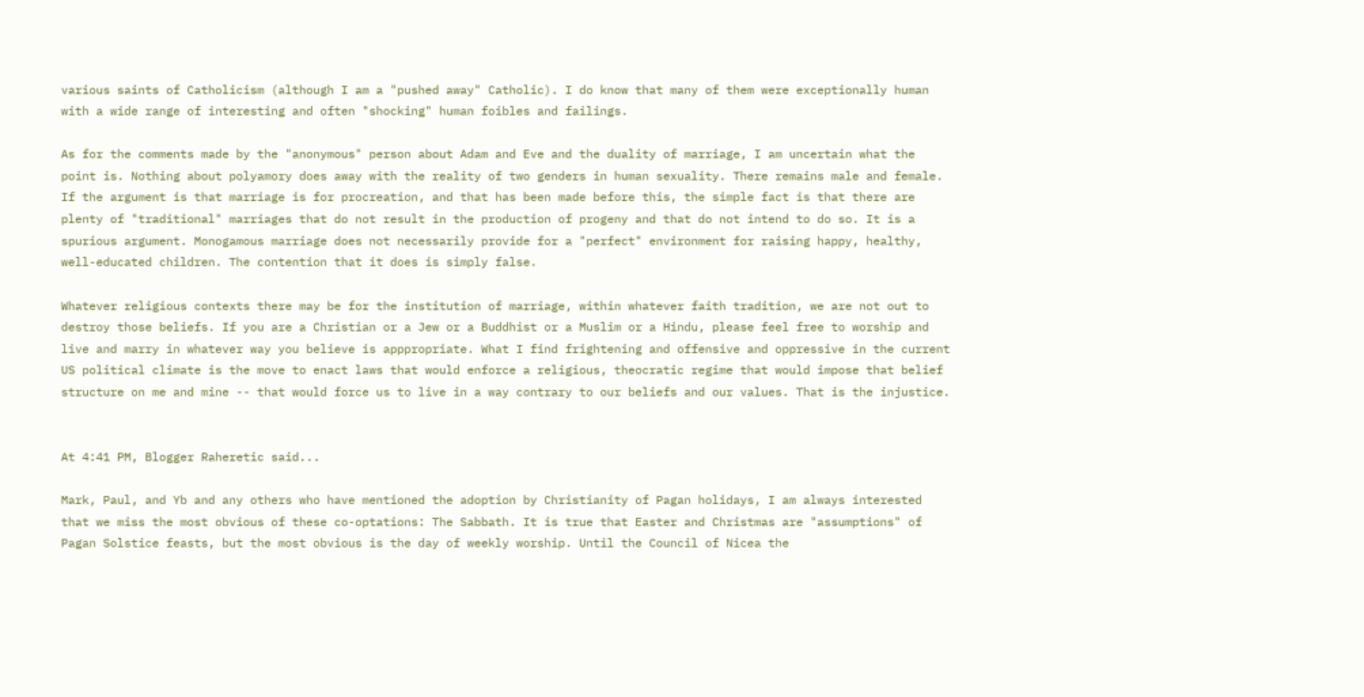various saints of Catholicism (although I am a "pushed away" Catholic). I do know that many of them were exceptionally human with a wide range of interesting and often "shocking" human foibles and failings.

As for the comments made by the "anonymous" person about Adam and Eve and the duality of marriage, I am uncertain what the point is. Nothing about polyamory does away with the reality of two genders in human sexuality. There remains male and female. If the argument is that marriage is for procreation, and that has been made before this, the simple fact is that there are plenty of "traditional" marriages that do not result in the production of progeny and that do not intend to do so. It is a spurious argument. Monogamous marriage does not necessarily provide for a "perfect" environment for raising happy, healthy, well-educated children. The contention that it does is simply false.

Whatever religious contexts there may be for the institution of marriage, within whatever faith tradition, we are not out to destroy those beliefs. If you are a Christian or a Jew or a Buddhist or a Muslim or a Hindu, please feel free to worship and live and marry in whatever way you believe is apppropriate. What I find frightening and offensive and oppressive in the current US political climate is the move to enact laws that would enforce a religious, theocratic regime that would impose that belief structure on me and mine -- that would force us to live in a way contrary to our beliefs and our values. That is the injustice.


At 4:41 PM, Blogger Raheretic said...

Mark, Paul, and Yb and any others who have mentioned the adoption by Christianity of Pagan holidays, I am always interested that we miss the most obvious of these co-optations: The Sabbath. It is true that Easter and Christmas are "assumptions" of Pagan Solstice feasts, but the most obvious is the day of weekly worship. Until the Council of Nicea the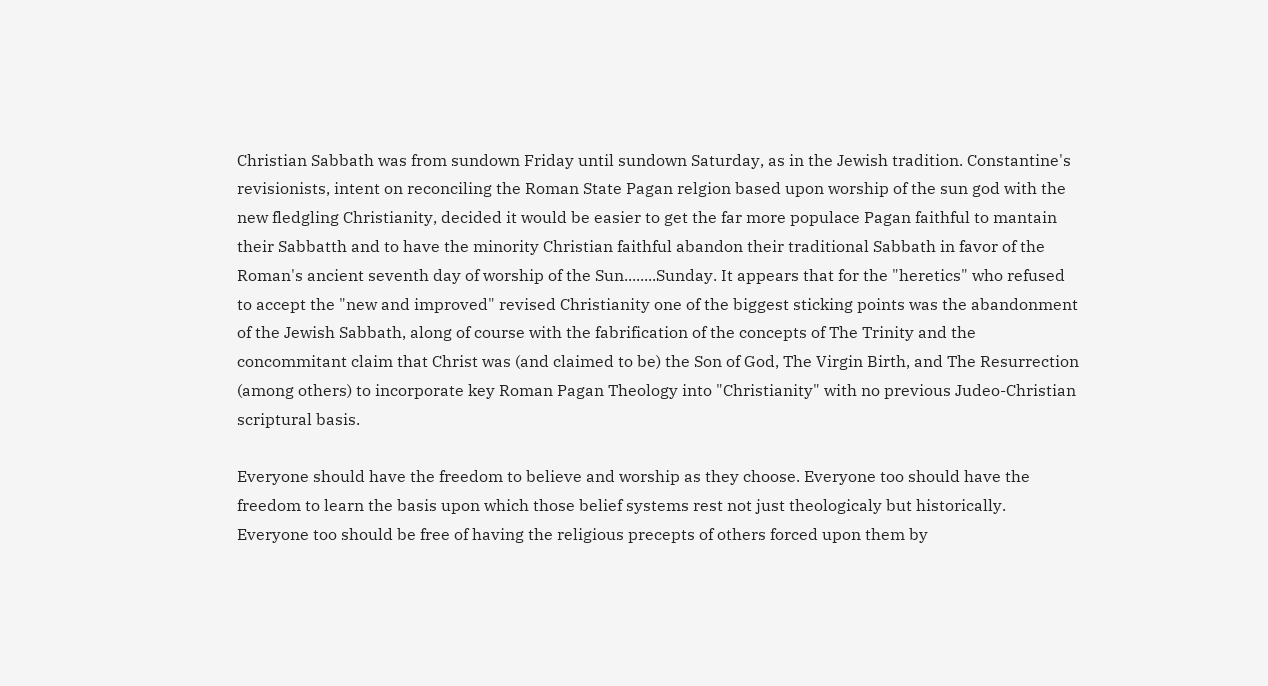Christian Sabbath was from sundown Friday until sundown Saturday, as in the Jewish tradition. Constantine's revisionists, intent on reconciling the Roman State Pagan relgion based upon worship of the sun god with the new fledgling Christianity, decided it would be easier to get the far more populace Pagan faithful to mantain their Sabbatth and to have the minority Christian faithful abandon their traditional Sabbath in favor of the Roman's ancient seventh day of worship of the Sun........Sunday. It appears that for the "heretics" who refused to accept the "new and improved" revised Christianity one of the biggest sticking points was the abandonment of the Jewish Sabbath, along of course with the fabrification of the concepts of The Trinity and the concommitant claim that Christ was (and claimed to be) the Son of God, The Virgin Birth, and The Resurrection (among others) to incorporate key Roman Pagan Theology into "Christianity" with no previous Judeo-Christian scriptural basis.

Everyone should have the freedom to believe and worship as they choose. Everyone too should have the freedom to learn the basis upon which those belief systems rest not just theologicaly but historically. Everyone too should be free of having the religious precepts of others forced upon them by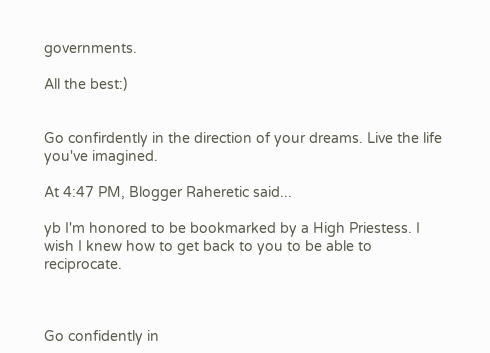governments.

All the best:)


Go confirdently in the direction of your dreams. Live the life you've imagined.

At 4:47 PM, Blogger Raheretic said...

yb I'm honored to be bookmarked by a High Priestess. I wish I knew how to get back to you to be able to reciprocate.



Go confidently in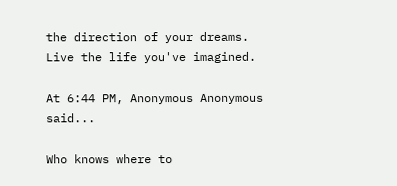the direction of your dreams. Live the life you've imagined.

At 6:44 PM, Anonymous Anonymous said...

Who knows where to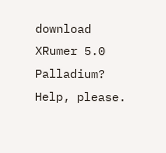download XRumer 5.0 Palladium?
Help, please.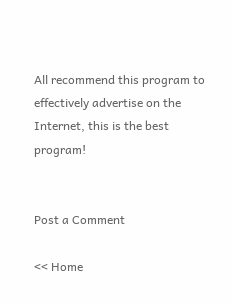All recommend this program to effectively advertise on the Internet, this is the best program!


Post a Comment

<< Home